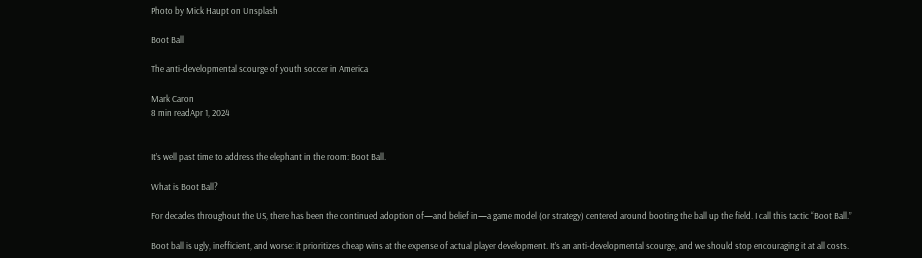Photo by Mick Haupt on Unsplash

Boot Ball

The anti-developmental scourge of youth soccer in America

Mark Caron
8 min readApr 1, 2024


It’s well past time to address the elephant in the room: Boot Ball.

What is Boot Ball?

For decades throughout the US, there has been the continued adoption of—and belief in—a game model (or strategy) centered around booting the ball up the field. I call this tactic “Boot Ball.”

Boot ball is ugly, inefficient, and worse: it prioritizes cheap wins at the expense of actual player development. It’s an anti-developmental scourge, and we should stop encouraging it at all costs.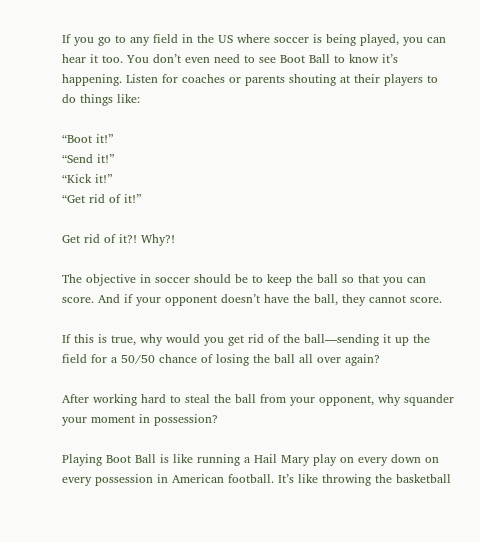If you go to any field in the US where soccer is being played, you can hear it too. You don’t even need to see Boot Ball to know it’s happening. Listen for coaches or parents shouting at their players to do things like:

“Boot it!”
“Send it!”
“Kick it!”
“Get rid of it!”

Get rid of it?! Why?!

The objective in soccer should be to keep the ball so that you can score. And if your opponent doesn’t have the ball, they cannot score.

If this is true, why would you get rid of the ball—sending it up the field for a 50/50 chance of losing the ball all over again?

After working hard to steal the ball from your opponent, why squander your moment in possession?

Playing Boot Ball is like running a Hail Mary play on every down on every possession in American football. It’s like throwing the basketball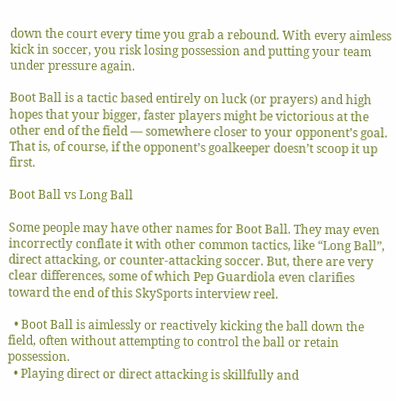down the court every time you grab a rebound. With every aimless kick in soccer, you risk losing possession and putting your team under pressure again.

Boot Ball is a tactic based entirely on luck (or prayers) and high hopes that your bigger, faster players might be victorious at the other end of the field — somewhere closer to your opponent’s goal. That is, of course, if the opponent’s goalkeeper doesn’t scoop it up first.

Boot Ball vs Long Ball

Some people may have other names for Boot Ball. They may even incorrectly conflate it with other common tactics, like “Long Ball”, direct attacking, or counter-attacking soccer. But, there are very clear differences, some of which Pep Guardiola even clarifies toward the end of this SkySports interview reel.

  • Boot Ball is aimlessly or reactively kicking the ball down the field, often without attempting to control the ball or retain possession.
  • Playing direct or direct attacking is skillfully and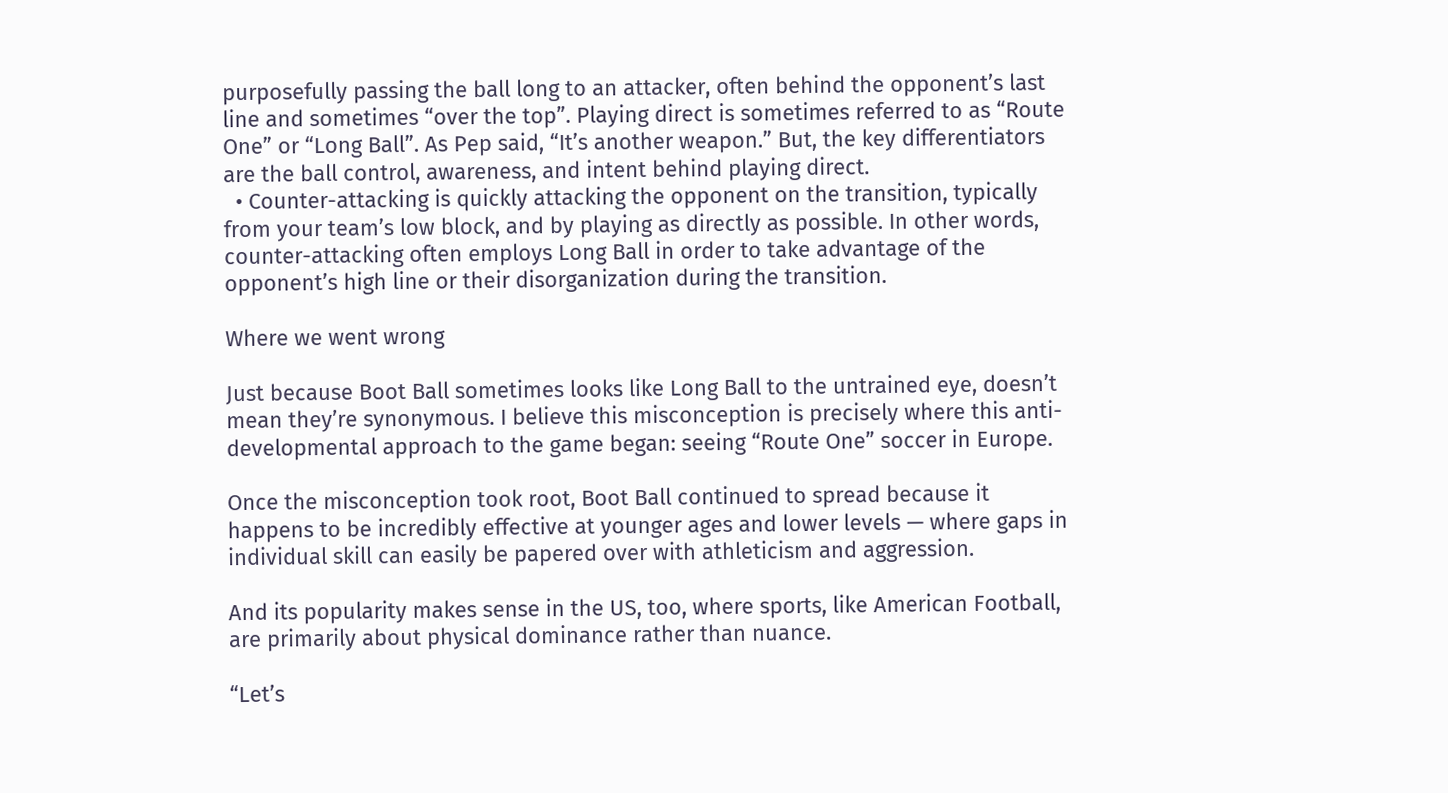purposefully passing the ball long to an attacker, often behind the opponent’s last line and sometimes “over the top”. Playing direct is sometimes referred to as “Route One” or “Long Ball”. As Pep said, “It’s another weapon.” But, the key differentiators are the ball control, awareness, and intent behind playing direct.
  • Counter-attacking is quickly attacking the opponent on the transition, typically from your team’s low block, and by playing as directly as possible. In other words, counter-attacking often employs Long Ball in order to take advantage of the opponent’s high line or their disorganization during the transition.

Where we went wrong

Just because Boot Ball sometimes looks like Long Ball to the untrained eye, doesn’t mean they’re synonymous. I believe this misconception is precisely where this anti-developmental approach to the game began: seeing “Route One” soccer in Europe.

Once the misconception took root, Boot Ball continued to spread because it happens to be incredibly effective at younger ages and lower levels — where gaps in individual skill can easily be papered over with athleticism and aggression.

And its popularity makes sense in the US, too, where sports, like American Football, are primarily about physical dominance rather than nuance.

“Let’s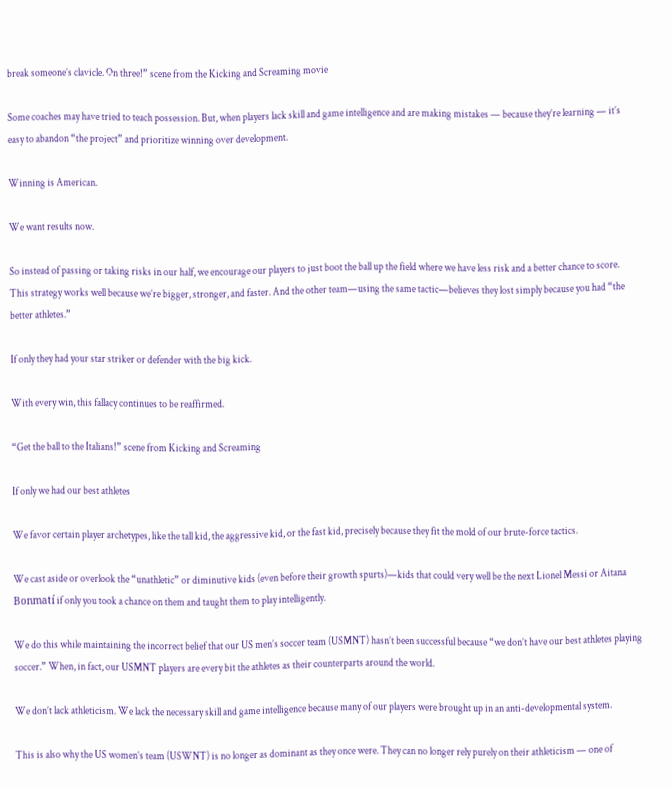break someone’s clavicle. On three!” scene from the Kicking and Screaming movie

Some coaches may have tried to teach possession. But, when players lack skill and game intelligence and are making mistakes — because they’re learning — it’s easy to abandon “the project” and prioritize winning over development.

Winning is American.

We want results now.

So instead of passing or taking risks in our half, we encourage our players to just boot the ball up the field where we have less risk and a better chance to score. This strategy works well because we’re bigger, stronger, and faster. And the other team—using the same tactic—believes they lost simply because you had “the better athletes.”

If only they had your star striker or defender with the big kick.

With every win, this fallacy continues to be reaffirmed.

“Get the ball to the Italians!” scene from Kicking and Screaming

If only we had our best athletes

We favor certain player archetypes, like the tall kid, the aggressive kid, or the fast kid, precisely because they fit the mold of our brute-force tactics.

We cast aside or overlook the “unathletic” or diminutive kids (even before their growth spurts)—kids that could very well be the next Lionel Messi or Aitana Bonmatí if only you took a chance on them and taught them to play intelligently.

We do this while maintaining the incorrect belief that our US men’s soccer team (USMNT) hasn’t been successful because “we don’t have our best athletes playing soccer.” When, in fact, our USMNT players are every bit the athletes as their counterparts around the world.

We don’t lack athleticism. We lack the necessary skill and game intelligence because many of our players were brought up in an anti-developmental system.

This is also why the US women’s team (USWNT) is no longer as dominant as they once were. They can no longer rely purely on their athleticism — one of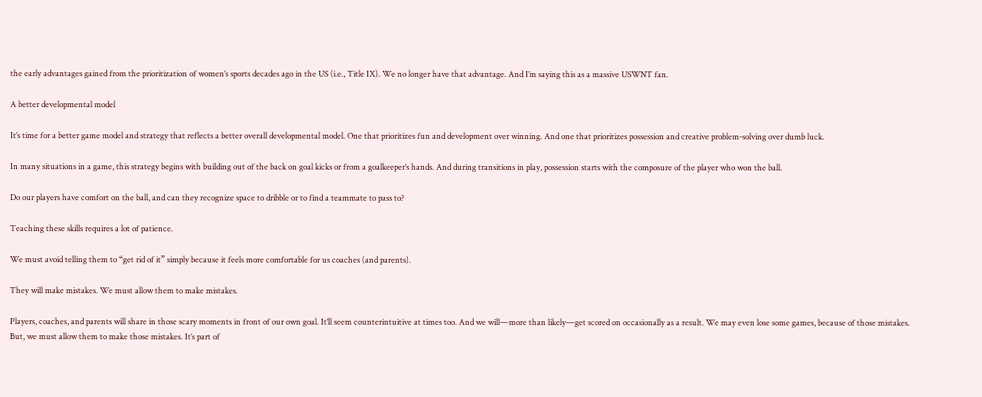the early advantages gained from the prioritization of women’s sports decades ago in the US (i.e., Title IX). We no longer have that advantage. And I’m saying this as a massive USWNT fan.

A better developmental model

It’s time for a better game model and strategy that reflects a better overall developmental model. One that prioritizes fun and development over winning. And one that prioritizes possession and creative problem-solving over dumb luck.

In many situations in a game, this strategy begins with building out of the back on goal kicks or from a goalkeeper’s hands. And during transitions in play, possession starts with the composure of the player who won the ball.

Do our players have comfort on the ball, and can they recognize space to dribble or to find a teammate to pass to?

Teaching these skills requires a lot of patience.

We must avoid telling them to “get rid of it” simply because it feels more comfortable for us coaches (and parents).

They will make mistakes. We must allow them to make mistakes.

Players, coaches, and parents will share in those scary moments in front of our own goal. It’ll seem counterintuitive at times too. And we will—more than likely—get scored on occasionally as a result. We may even lose some games, because of those mistakes. But, we must allow them to make those mistakes. It’s part of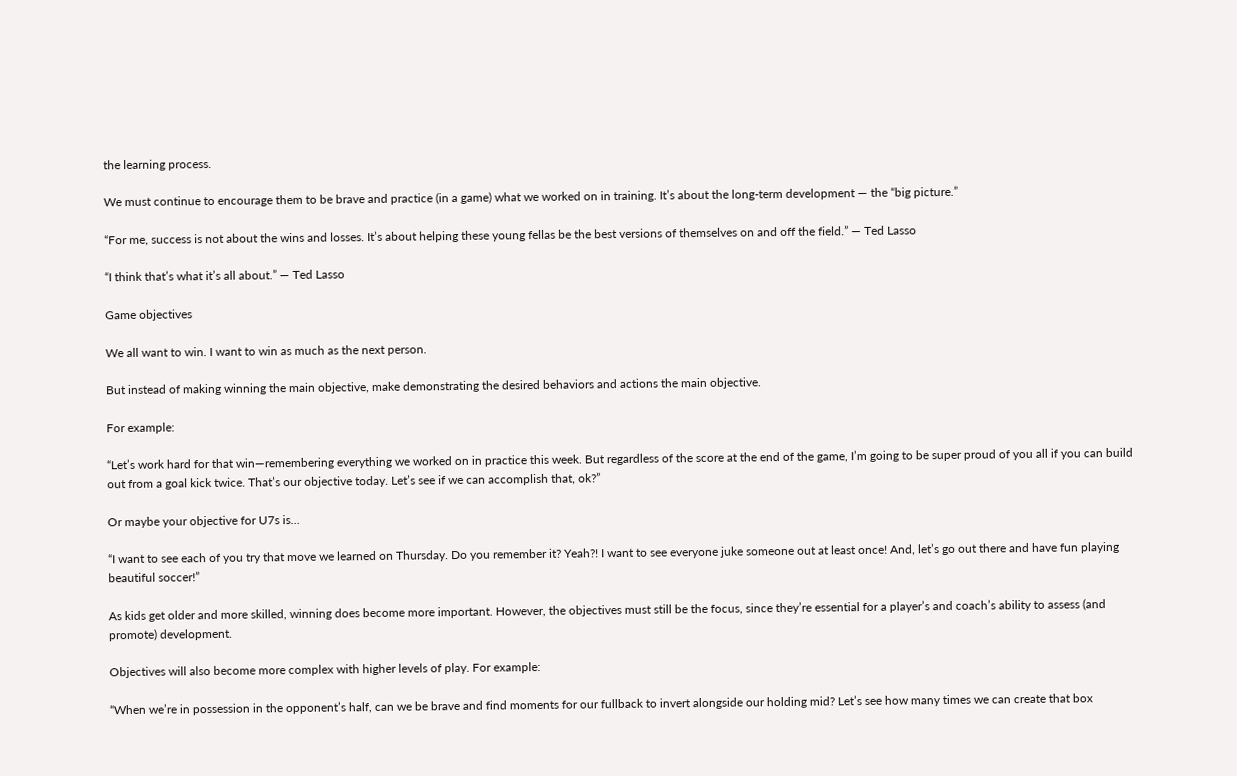the learning process.

We must continue to encourage them to be brave and practice (in a game) what we worked on in training. It’s about the long-term development — the “big picture.”

“For me, success is not about the wins and losses. It’s about helping these young fellas be the best versions of themselves on and off the field.” — Ted Lasso

“I think that’s what it’s all about.” — Ted Lasso

Game objectives

We all want to win. I want to win as much as the next person.

But instead of making winning the main objective, make demonstrating the desired behaviors and actions the main objective.

For example:

“Let’s work hard for that win—remembering everything we worked on in practice this week. But regardless of the score at the end of the game, I’m going to be super proud of you all if you can build out from a goal kick twice. That’s our objective today. Let’s see if we can accomplish that, ok?”

Or maybe your objective for U7s is…

“I want to see each of you try that move we learned on Thursday. Do you remember it? Yeah?! I want to see everyone juke someone out at least once! And, let’s go out there and have fun playing beautiful soccer!”

As kids get older and more skilled, winning does become more important. However, the objectives must still be the focus, since they’re essential for a player’s and coach’s ability to assess (and promote) development.

Objectives will also become more complex with higher levels of play. For example:

“When we’re in possession in the opponent’s half, can we be brave and find moments for our fullback to invert alongside our holding mid? Let’s see how many times we can create that box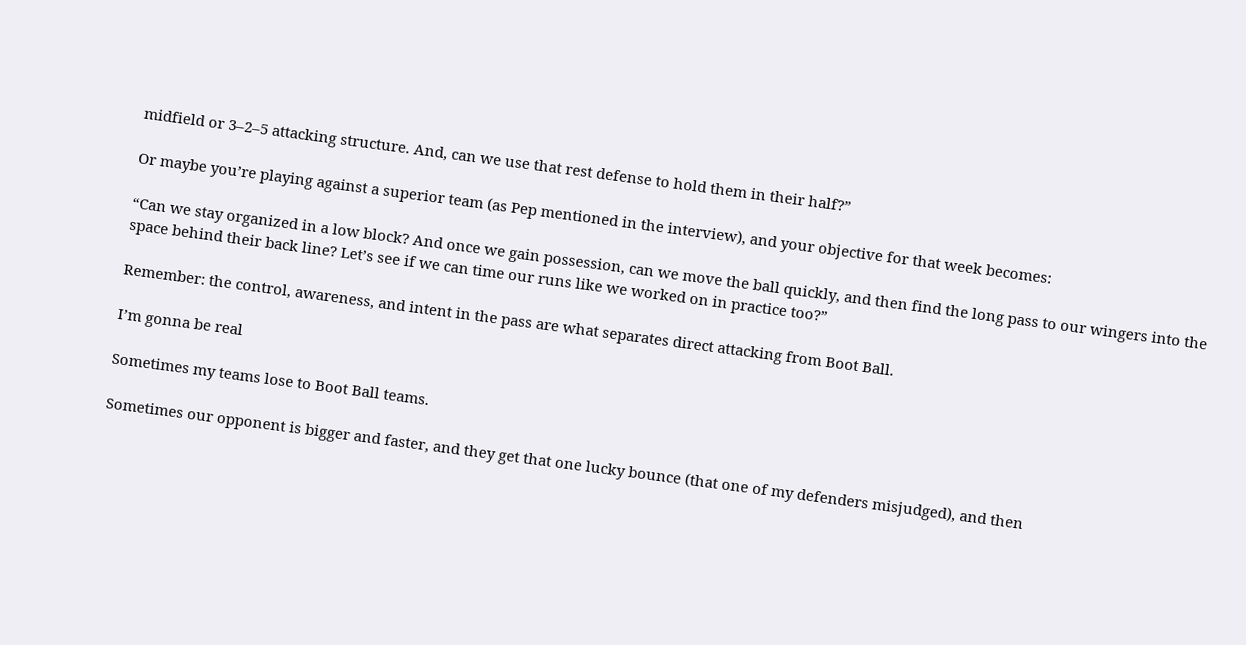midfield or 3–2–5 attacking structure. And, can we use that rest defense to hold them in their half?”

Or maybe you’re playing against a superior team (as Pep mentioned in the interview), and your objective for that week becomes:

“Can we stay organized in a low block? And once we gain possession, can we move the ball quickly, and then find the long pass to our wingers into the space behind their back line? Let’s see if we can time our runs like we worked on in practice too?”

Remember: the control, awareness, and intent in the pass are what separates direct attacking from Boot Ball.

I’m gonna be real

Sometimes my teams lose to Boot Ball teams.

Sometimes our opponent is bigger and faster, and they get that one lucky bounce (that one of my defenders misjudged), and then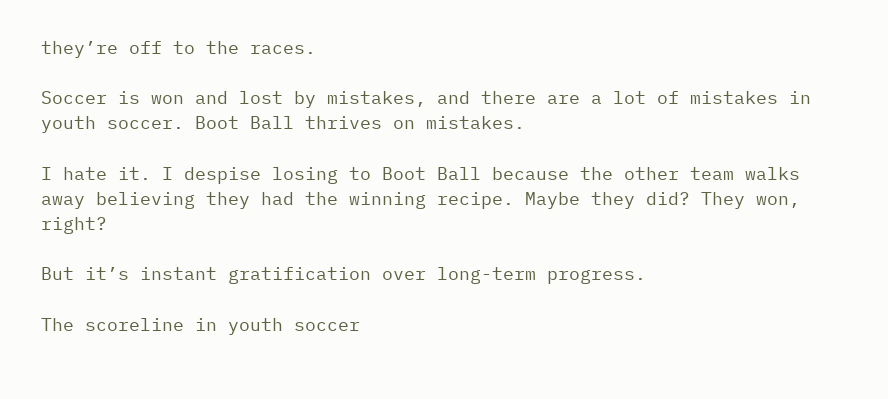they’re off to the races.

Soccer is won and lost by mistakes, and there are a lot of mistakes in youth soccer. Boot Ball thrives on mistakes.

I hate it. I despise losing to Boot Ball because the other team walks away believing they had the winning recipe. Maybe they did? They won, right?

But it’s instant gratification over long-term progress.

The scoreline in youth soccer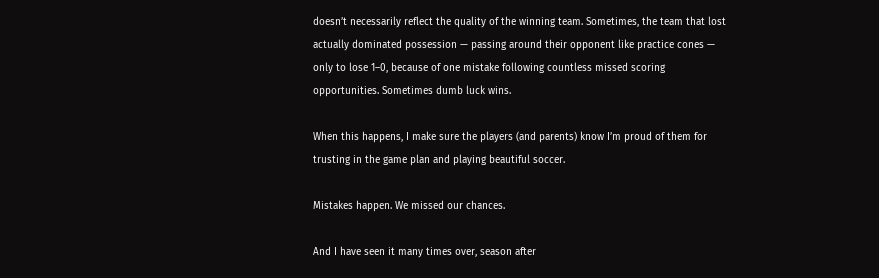doesn’t necessarily reflect the quality of the winning team. Sometimes, the team that lost actually dominated possession — passing around their opponent like practice cones — only to lose 1–0, because of one mistake following countless missed scoring opportunities. Sometimes dumb luck wins.

When this happens, I make sure the players (and parents) know I’m proud of them for trusting in the game plan and playing beautiful soccer.

Mistakes happen. We missed our chances.

And I have seen it many times over, season after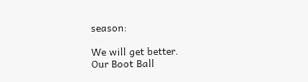season:

We will get better.
Our Boot Ball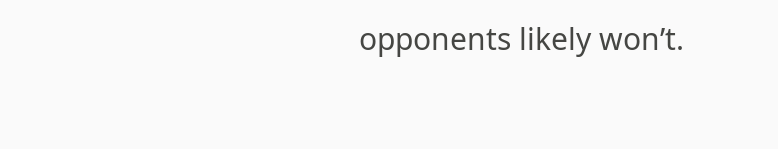opponents likely won’t.